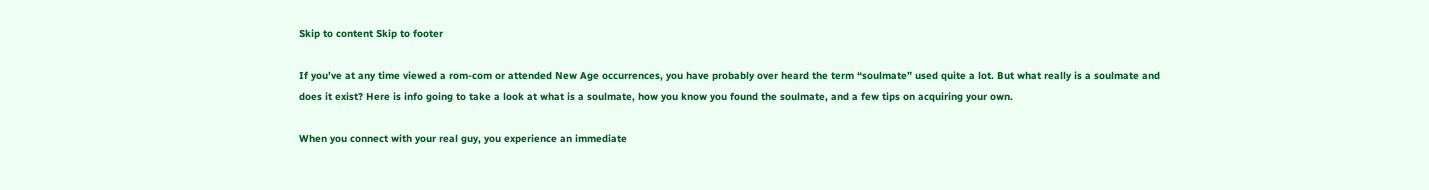Skip to content Skip to footer

If you’ve at any time viewed a rom-com or attended New Age occurrences, you have probably over heard the term “soulmate” used quite a lot. But what really is a soulmate and does it exist? Here is info going to take a look at what is a soulmate, how you know you found the soulmate, and a few tips on acquiring your own.

When you connect with your real guy, you experience an immediate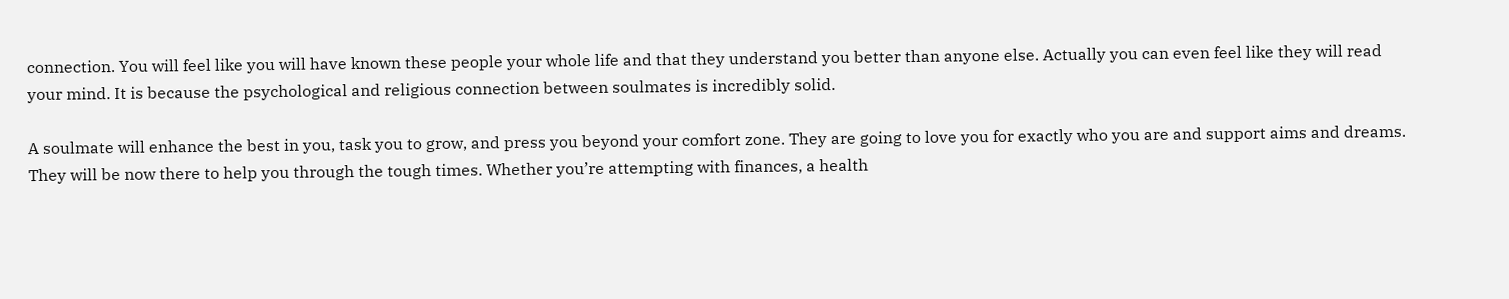connection. You will feel like you will have known these people your whole life and that they understand you better than anyone else. Actually you can even feel like they will read your mind. It is because the psychological and religious connection between soulmates is incredibly solid.

A soulmate will enhance the best in you, task you to grow, and press you beyond your comfort zone. They are going to love you for exactly who you are and support aims and dreams. They will be now there to help you through the tough times. Whether you’re attempting with finances, a health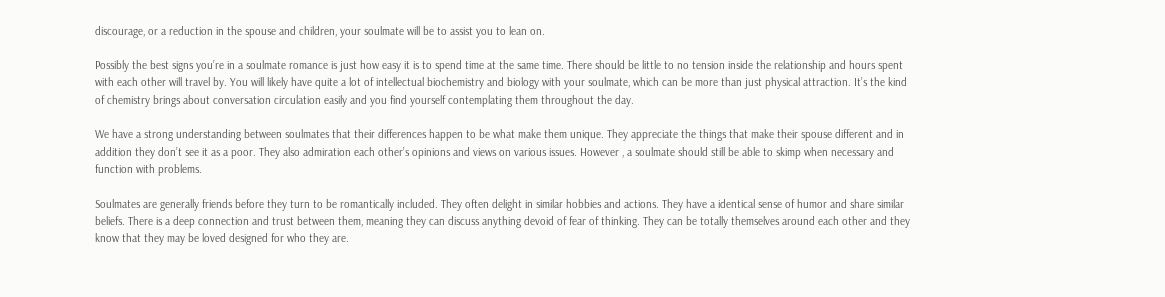discourage, or a reduction in the spouse and children, your soulmate will be to assist you to lean on.

Possibly the best signs you’re in a soulmate romance is just how easy it is to spend time at the same time. There should be little to no tension inside the relationship and hours spent with each other will travel by. You will likely have quite a lot of intellectual biochemistry and biology with your soulmate, which can be more than just physical attraction. It’s the kind of chemistry brings about conversation circulation easily and you find yourself contemplating them throughout the day.

We have a strong understanding between soulmates that their differences happen to be what make them unique. They appreciate the things that make their spouse different and in addition they don’t see it as a poor. They also admiration each other’s opinions and views on various issues. However , a soulmate should still be able to skimp when necessary and function with problems.

Soulmates are generally friends before they turn to be romantically included. They often delight in similar hobbies and actions. They have a identical sense of humor and share similar beliefs. There is a deep connection and trust between them, meaning they can discuss anything devoid of fear of thinking. They can be totally themselves around each other and they know that they may be loved designed for who they are.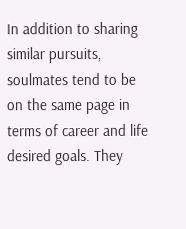In addition to sharing similar pursuits, soulmates tend to be on the same page in terms of career and life desired goals. They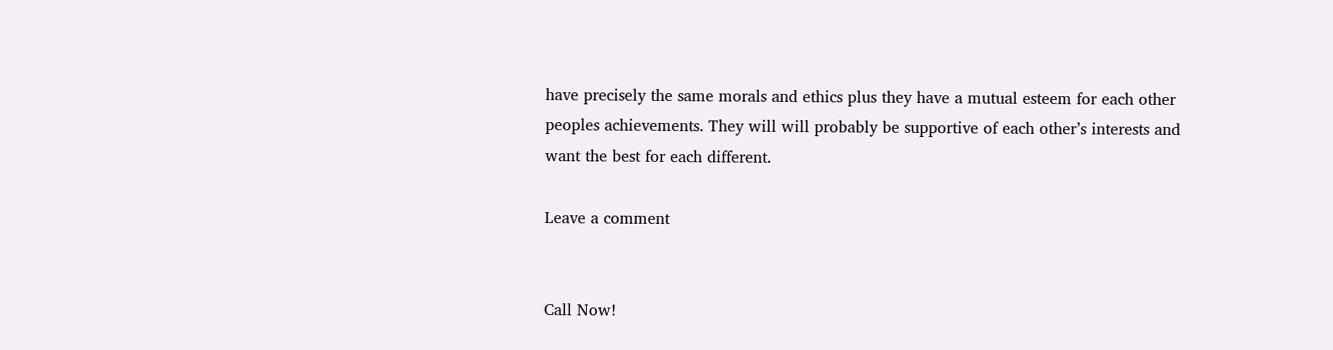have precisely the same morals and ethics plus they have a mutual esteem for each other peoples achievements. They will will probably be supportive of each other’s interests and want the best for each different.

Leave a comment


Call Now!